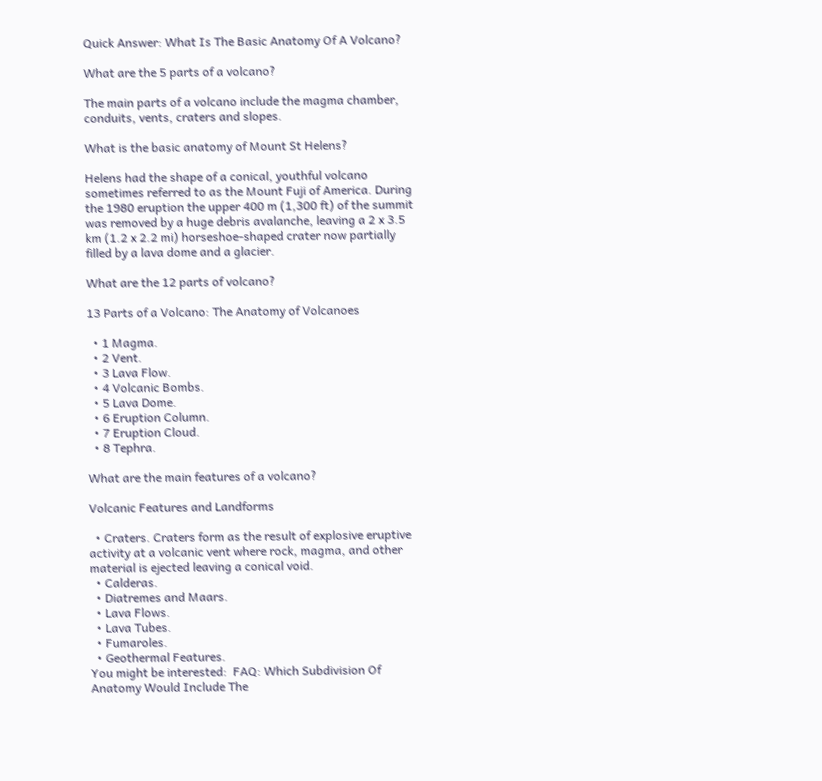Quick Answer: What Is The Basic Anatomy Of A Volcano?

What are the 5 parts of a volcano?

The main parts of a volcano include the magma chamber, conduits, vents, craters and slopes.

What is the basic anatomy of Mount St Helens?

Helens had the shape of a conical, youthful volcano sometimes referred to as the Mount Fuji of America. During the 1980 eruption the upper 400 m (1,300 ft) of the summit was removed by a huge debris avalanche, leaving a 2 x 3.5 km (1.2 x 2.2 mi) horseshoe-shaped crater now partially filled by a lava dome and a glacier.

What are the 12 parts of volcano?

13 Parts of a Volcano: The Anatomy of Volcanoes

  • 1 Magma.
  • 2 Vent.
  • 3 Lava Flow.
  • 4 Volcanic Bombs.
  • 5 Lava Dome.
  • 6 Eruption Column.
  • 7 Eruption Cloud.
  • 8 Tephra.

What are the main features of a volcano?

Volcanic Features and Landforms

  • Craters. Craters form as the result of explosive eruptive activity at a volcanic vent where rock, magma, and other material is ejected leaving a conical void.
  • Calderas.
  • Diatremes and Maars.
  • Lava Flows.
  • Lava Tubes.
  • Fumaroles.
  • Geothermal Features.
You might be interested:  FAQ: Which Subdivision Of Anatomy Would Include The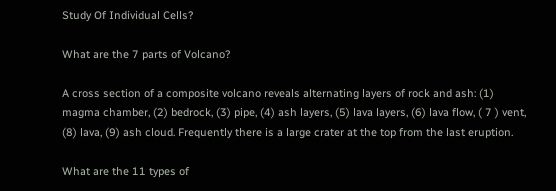Study Of Individual Cells?

What are the 7 parts of Volcano?

A cross section of a composite volcano reveals alternating layers of rock and ash: (1) magma chamber, (2) bedrock, (3) pipe, (4) ash layers, (5) lava layers, (6) lava flow, ( 7 ) vent, (8) lava, (9) ash cloud. Frequently there is a large crater at the top from the last eruption.

What are the 11 types of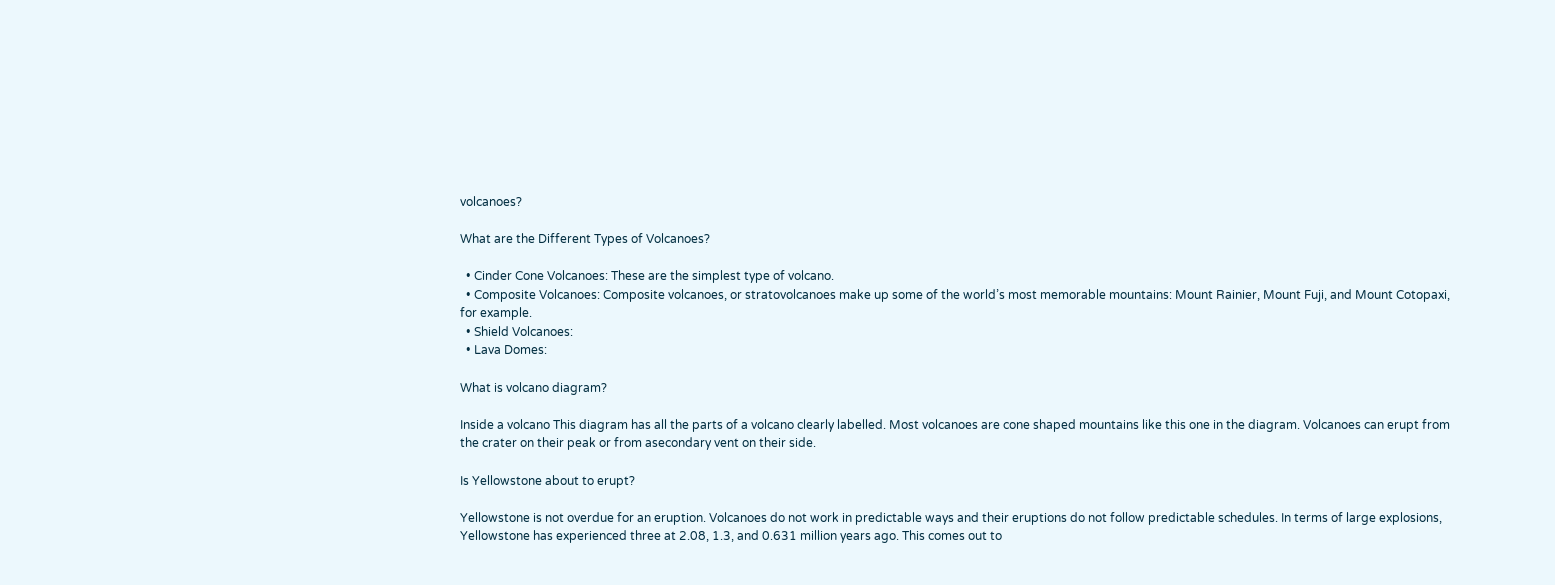volcanoes?

What are the Different Types of Volcanoes?

  • Cinder Cone Volcanoes: These are the simplest type of volcano.
  • Composite Volcanoes: Composite volcanoes, or stratovolcanoes make up some of the world’s most memorable mountains: Mount Rainier, Mount Fuji, and Mount Cotopaxi, for example.
  • Shield Volcanoes:
  • Lava Domes:

What is volcano diagram?

Inside a volcano This diagram has all the parts of a volcano clearly labelled. Most volcanoes are cone shaped mountains like this one in the diagram. Volcanoes can erupt from the crater on their peak or from asecondary vent on their side.

Is Yellowstone about to erupt?

Yellowstone is not overdue for an eruption. Volcanoes do not work in predictable ways and their eruptions do not follow predictable schedules. In terms of large explosions, Yellowstone has experienced three at 2.08, 1.3, and 0.631 million years ago. This comes out to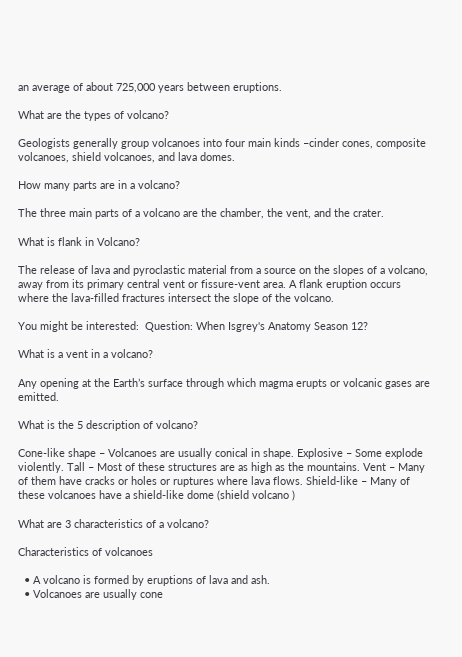an average of about 725,000 years between eruptions.

What are the types of volcano?

Geologists generally group volcanoes into four main kinds –cinder cones, composite volcanoes, shield volcanoes, and lava domes.

How many parts are in a volcano?

The three main parts of a volcano are the chamber, the vent, and the crater.

What is flank in Volcano?

The release of lava and pyroclastic material from a source on the slopes of a volcano, away from its primary central vent or fissure-vent area. A flank eruption occurs where the lava-filled fractures intersect the slope of the volcano.

You might be interested:  Question: When Isgrey's Anatomy Season 12?

What is a vent in a volcano?

Any opening at the Earth’s surface through which magma erupts or volcanic gases are emitted.

What is the 5 description of volcano?

Cone-like shape – Volcanoes are usually conical in shape. Explosive – Some explode violently. Tall – Most of these structures are as high as the mountains. Vent – Many of them have cracks or holes or ruptures where lava flows. Shield-like – Many of these volcanoes have a shield-like dome (shield volcano )

What are 3 characteristics of a volcano?

Characteristics of volcanoes

  • A volcano is formed by eruptions of lava and ash.
  • Volcanoes are usually cone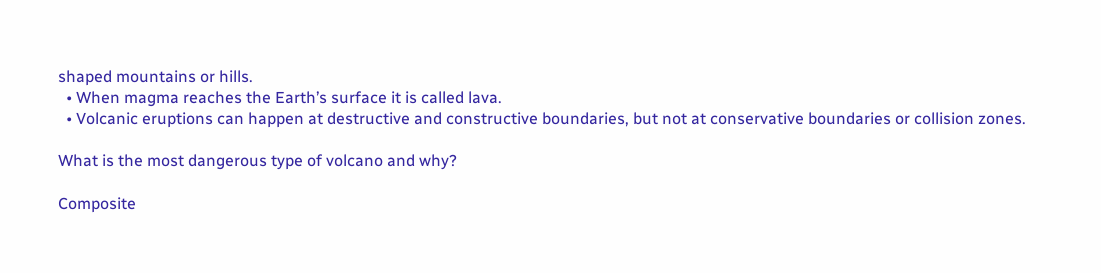shaped mountains or hills.
  • When magma reaches the Earth’s surface it is called lava.
  • Volcanic eruptions can happen at destructive and constructive boundaries, but not at conservative boundaries or collision zones.

What is the most dangerous type of volcano and why?

Composite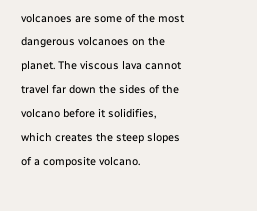volcanoes are some of the most dangerous volcanoes on the planet. The viscous lava cannot travel far down the sides of the volcano before it solidifies, which creates the steep slopes of a composite volcano.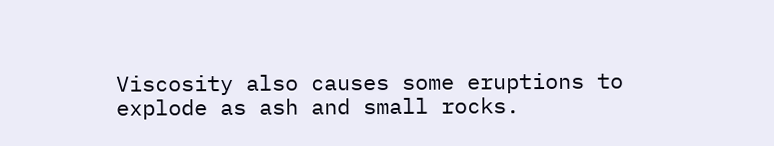Viscosity also causes some eruptions to explode as ash and small rocks.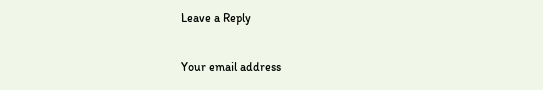Leave a Reply

Your email address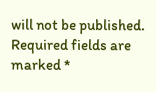will not be published. Required fields are marked *